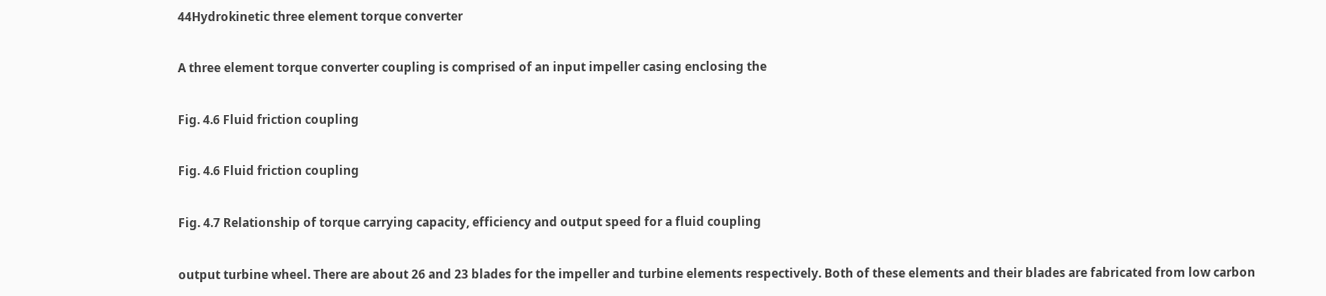44Hydrokinetic three element torque converter

A three element torque converter coupling is comprised of an input impeller casing enclosing the

Fig. 4.6 Fluid friction coupling

Fig. 4.6 Fluid friction coupling

Fig. 4.7 Relationship of torque carrying capacity, efficiency and output speed for a fluid coupling

output turbine wheel. There are about 26 and 23 blades for the impeller and turbine elements respectively. Both of these elements and their blades are fabricated from low carbon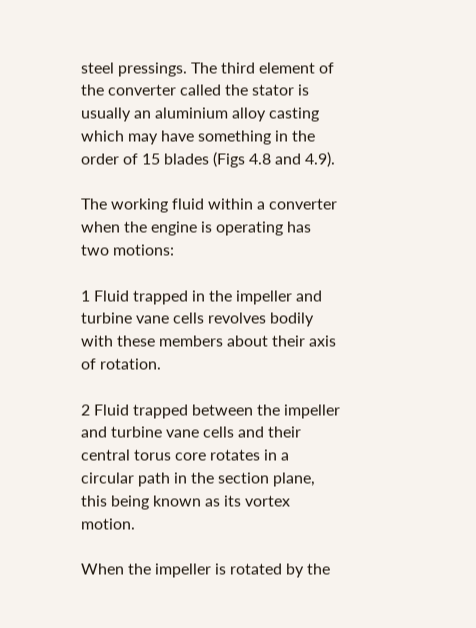steel pressings. The third element of the converter called the stator is usually an aluminium alloy casting which may have something in the order of 15 blades (Figs 4.8 and 4.9).

The working fluid within a converter when the engine is operating has two motions:

1 Fluid trapped in the impeller and turbine vane cells revolves bodily with these members about their axis of rotation.

2 Fluid trapped between the impeller and turbine vane cells and their central torus core rotates in a circular path in the section plane, this being known as its vortex motion.

When the impeller is rotated by the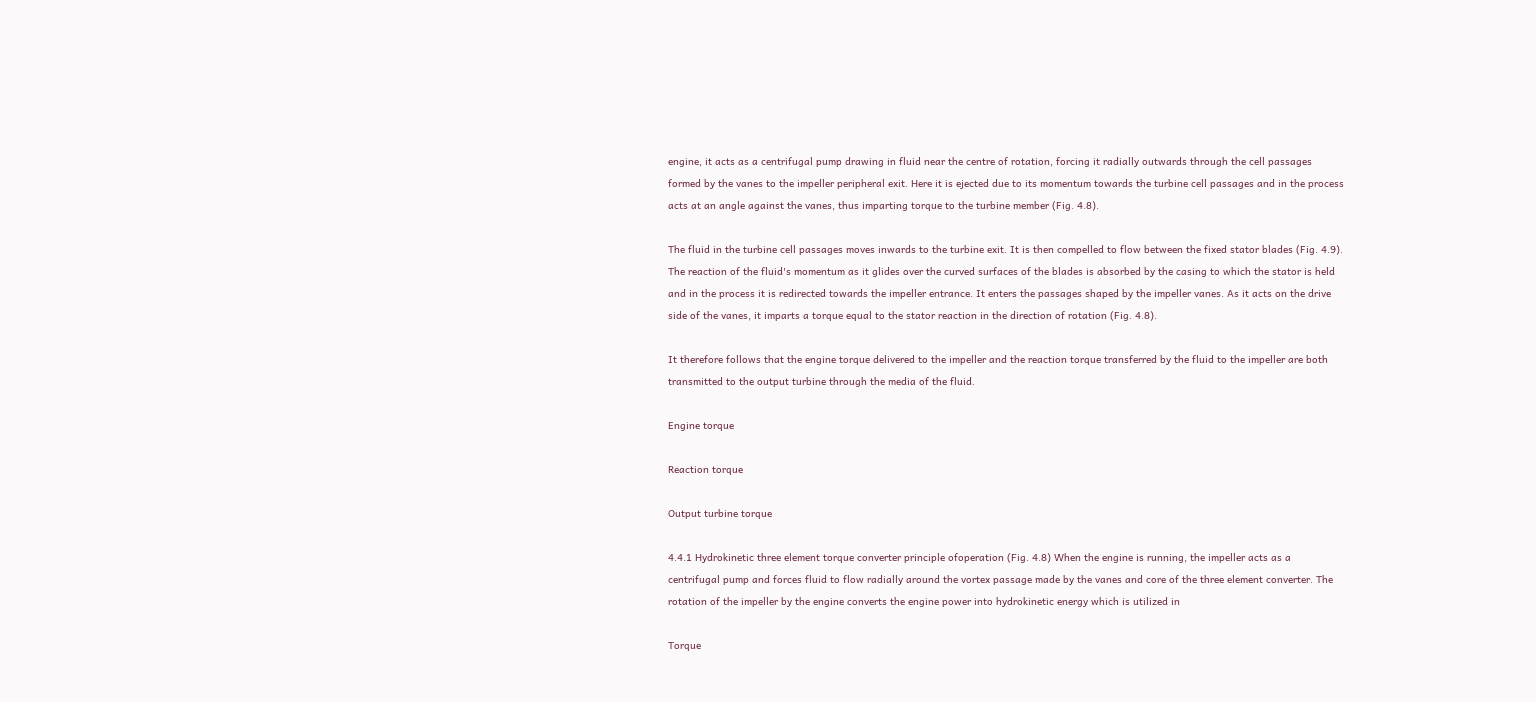engine, it acts as a centrifugal pump drawing in fluid near the centre of rotation, forcing it radially outwards through the cell passages formed by the vanes to the impeller peripheral exit. Here it is ejected due to its momentum towards the turbine cell passages and in the process acts at an angle against the vanes, thus imparting torque to the turbine member (Fig. 4.8).

The fluid in the turbine cell passages moves inwards to the turbine exit. It is then compelled to flow between the fixed stator blades (Fig. 4.9). The reaction of the fluid's momentum as it glides over the curved surfaces of the blades is absorbed by the casing to which the stator is held and in the process it is redirected towards the impeller entrance. It enters the passages shaped by the impeller vanes. As it acts on the drive side of the vanes, it imparts a torque equal to the stator reaction in the direction of rotation (Fig. 4.8).

It therefore follows that the engine torque delivered to the impeller and the reaction torque transferred by the fluid to the impeller are both transmitted to the output turbine through the media of the fluid.

Engine torque

Reaction torque

Output turbine torque

4.4.1 Hydrokinetic three element torque converter principle ofoperation (Fig. 4.8) When the engine is running, the impeller acts as a centrifugal pump and forces fluid to flow radially around the vortex passage made by the vanes and core of the three element converter. The rotation of the impeller by the engine converts the engine power into hydrokinetic energy which is utilized in

Torque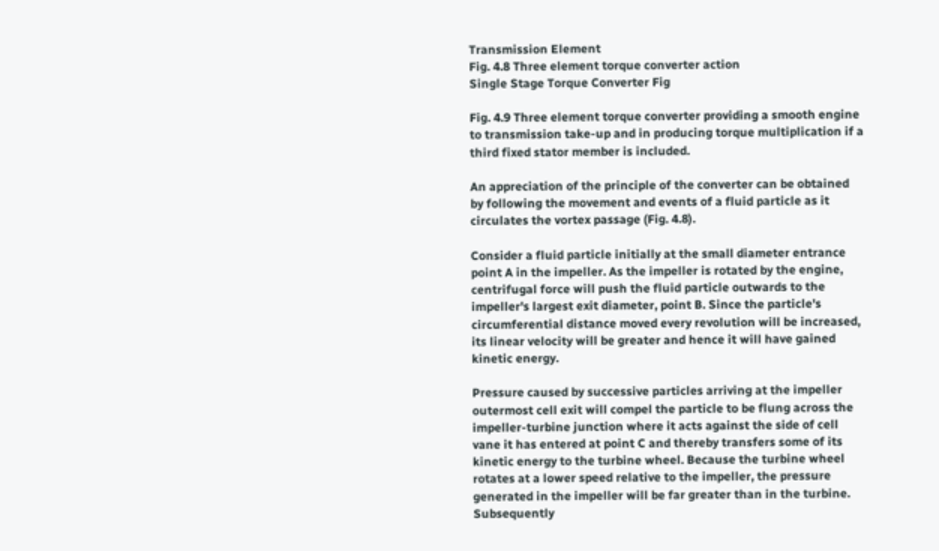Transmission Element
Fig. 4.8 Three element torque converter action
Single Stage Torque Converter Fig

Fig. 4.9 Three element torque converter providing a smooth engine to transmission take-up and in producing torque multiplication if a third fixed stator member is included.

An appreciation of the principle of the converter can be obtained by following the movement and events of a fluid particle as it circulates the vortex passage (Fig. 4.8).

Consider a fluid particle initially at the small diameter entrance point A in the impeller. As the impeller is rotated by the engine, centrifugal force will push the fluid particle outwards to the impeller's largest exit diameter, point B. Since the particle's circumferential distance moved every revolution will be increased, its linear velocity will be greater and hence it will have gained kinetic energy.

Pressure caused by successive particles arriving at the impeller outermost cell exit will compel the particle to be flung across the impeller-turbine junction where it acts against the side of cell vane it has entered at point C and thereby transfers some of its kinetic energy to the turbine wheel. Because the turbine wheel rotates at a lower speed relative to the impeller, the pressure generated in the impeller will be far greater than in the turbine. Subsequently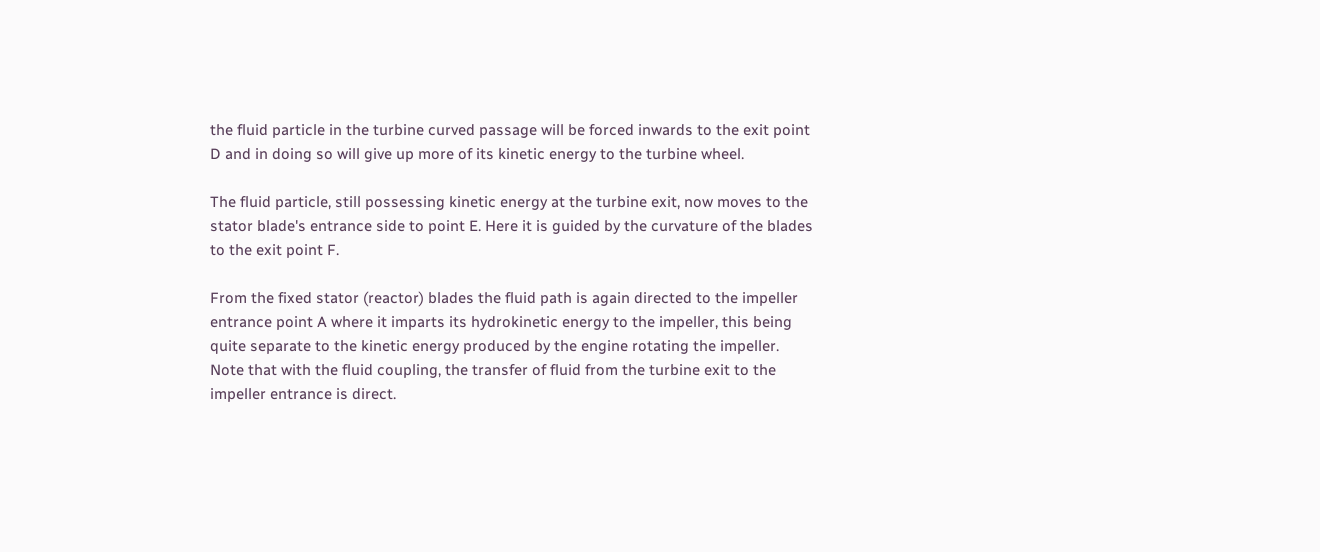the fluid particle in the turbine curved passage will be forced inwards to the exit point D and in doing so will give up more of its kinetic energy to the turbine wheel.

The fluid particle, still possessing kinetic energy at the turbine exit, now moves to the stator blade's entrance side to point E. Here it is guided by the curvature of the blades to the exit point F.

From the fixed stator (reactor) blades the fluid path is again directed to the impeller entrance point A where it imparts its hydrokinetic energy to the impeller, this being quite separate to the kinetic energy produced by the engine rotating the impeller. Note that with the fluid coupling, the transfer of fluid from the turbine exit to the impeller entrance is direct.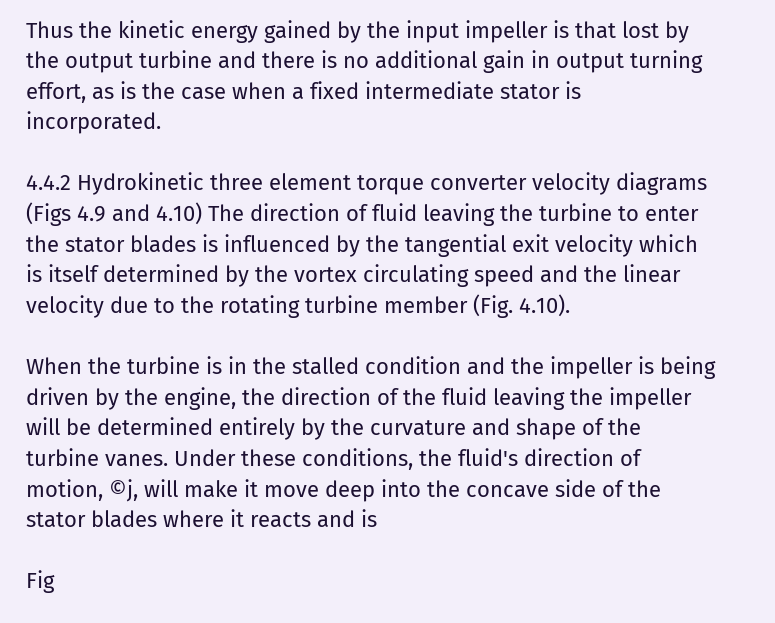Thus the kinetic energy gained by the input impeller is that lost by the output turbine and there is no additional gain in output turning effort, as is the case when a fixed intermediate stator is incorporated.

4.4.2 Hydrokinetic three element torque converter velocity diagrams (Figs 4.9 and 4.10) The direction of fluid leaving the turbine to enter the stator blades is influenced by the tangential exit velocity which is itself determined by the vortex circulating speed and the linear velocity due to the rotating turbine member (Fig. 4.10).

When the turbine is in the stalled condition and the impeller is being driven by the engine, the direction of the fluid leaving the impeller will be determined entirely by the curvature and shape of the turbine vanes. Under these conditions, the fluid's direction of motion, ©j, will make it move deep into the concave side of the stator blades where it reacts and is

Fig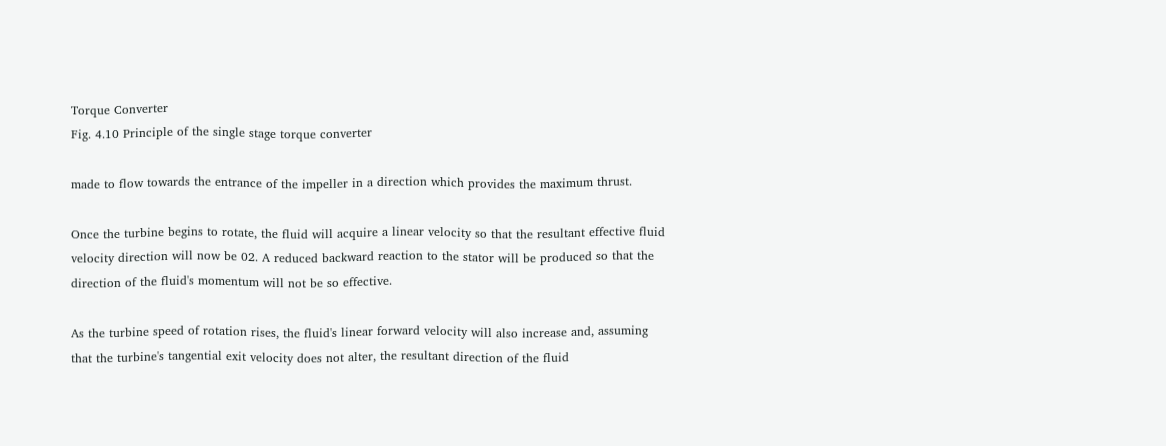Torque Converter
Fig. 4.10 Principle of the single stage torque converter

made to flow towards the entrance of the impeller in a direction which provides the maximum thrust.

Once the turbine begins to rotate, the fluid will acquire a linear velocity so that the resultant effective fluid velocity direction will now be 02. A reduced backward reaction to the stator will be produced so that the direction of the fluid's momentum will not be so effective.

As the turbine speed of rotation rises, the fluid's linear forward velocity will also increase and, assuming that the turbine's tangential exit velocity does not alter, the resultant direction of the fluid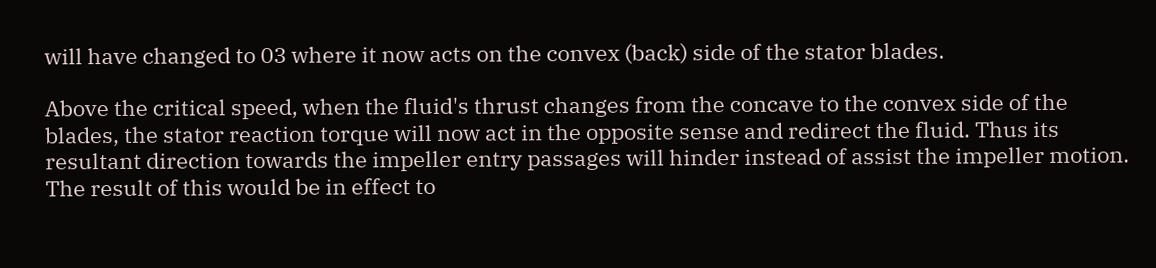will have changed to 03 where it now acts on the convex (back) side of the stator blades.

Above the critical speed, when the fluid's thrust changes from the concave to the convex side of the blades, the stator reaction torque will now act in the opposite sense and redirect the fluid. Thus its resultant direction towards the impeller entry passages will hinder instead of assist the impeller motion. The result of this would be in effect to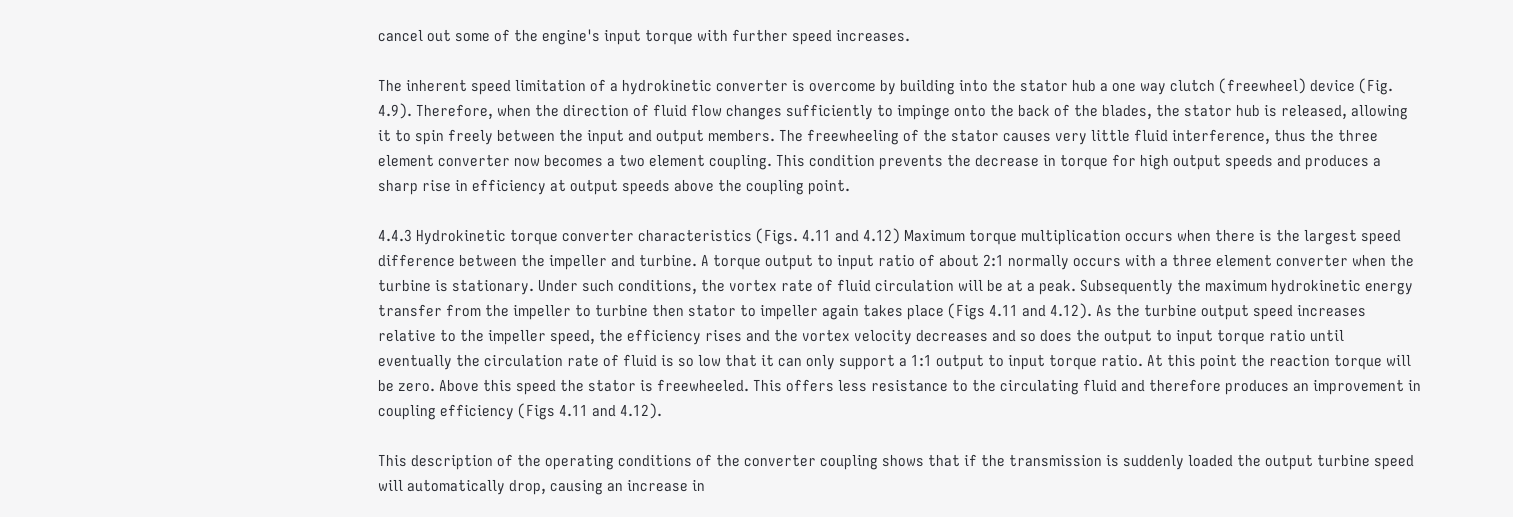cancel out some of the engine's input torque with further speed increases.

The inherent speed limitation of a hydrokinetic converter is overcome by building into the stator hub a one way clutch (freewheel) device (Fig. 4.9). Therefore, when the direction of fluid flow changes sufficiently to impinge onto the back of the blades, the stator hub is released, allowing it to spin freely between the input and output members. The freewheeling of the stator causes very little fluid interference, thus the three element converter now becomes a two element coupling. This condition prevents the decrease in torque for high output speeds and produces a sharp rise in efficiency at output speeds above the coupling point.

4.4.3 Hydrokinetic torque converter characteristics (Figs. 4.11 and 4.12) Maximum torque multiplication occurs when there is the largest speed difference between the impeller and turbine. A torque output to input ratio of about 2:1 normally occurs with a three element converter when the turbine is stationary. Under such conditions, the vortex rate of fluid circulation will be at a peak. Subsequently the maximum hydrokinetic energy transfer from the impeller to turbine then stator to impeller again takes place (Figs 4.11 and 4.12). As the turbine output speed increases relative to the impeller speed, the efficiency rises and the vortex velocity decreases and so does the output to input torque ratio until eventually the circulation rate of fluid is so low that it can only support a 1:1 output to input torque ratio. At this point the reaction torque will be zero. Above this speed the stator is freewheeled. This offers less resistance to the circulating fluid and therefore produces an improvement in coupling efficiency (Figs 4.11 and 4.12).

This description of the operating conditions of the converter coupling shows that if the transmission is suddenly loaded the output turbine speed will automatically drop, causing an increase in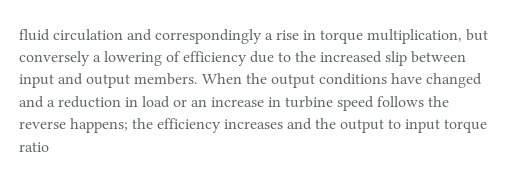fluid circulation and correspondingly a rise in torque multiplication, but conversely a lowering of efficiency due to the increased slip between input and output members. When the output conditions have changed and a reduction in load or an increase in turbine speed follows the reverse happens; the efficiency increases and the output to input torque ratio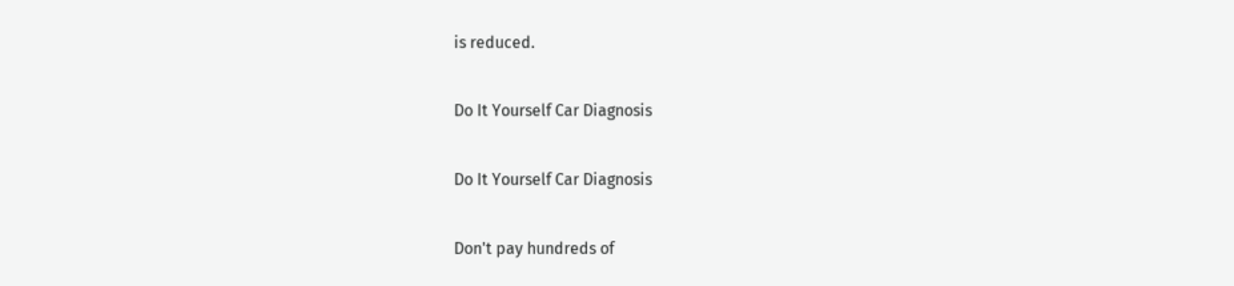is reduced.

Do It Yourself Car Diagnosis

Do It Yourself Car Diagnosis

Don't pay hundreds of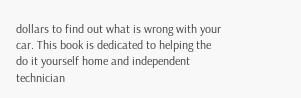dollars to find out what is wrong with your car. This book is dedicated to helping the do it yourself home and independent technician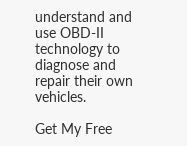understand and use OBD-II technology to diagnose and repair their own vehicles.

Get My Free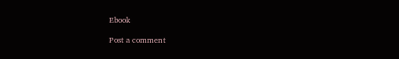Ebook

Post a comment